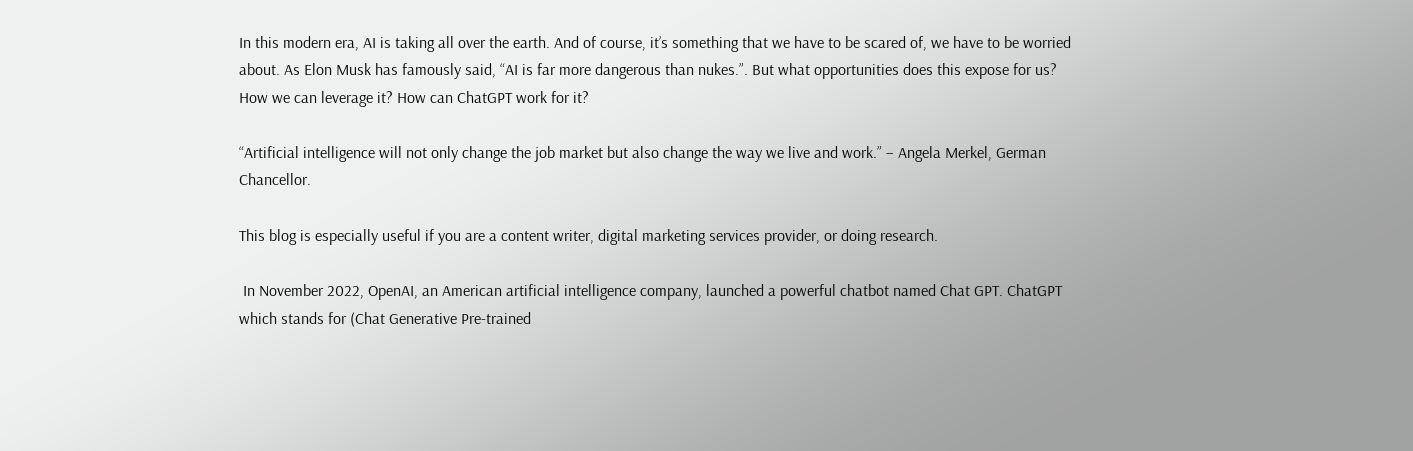In this modern era, AI is taking all over the earth. And of course, it’s something that we have to be scared of, we have to be worried about. As Elon Musk has famously said, “AI is far more dangerous than nukes.”. But what opportunities does this expose for us? How we can leverage it? How can ChatGPT work for it?

“Artificial intelligence will not only change the job market but also change the way we live and work.” – Angela Merkel, German Chancellor.

This blog is especially useful if you are a content writer, digital marketing services provider, or doing research.

 In November 2022, OpenAI, an American artificial intelligence company, launched a powerful chatbot named Chat GPT. ChatGPT which stands for (Chat Generative Pre-trained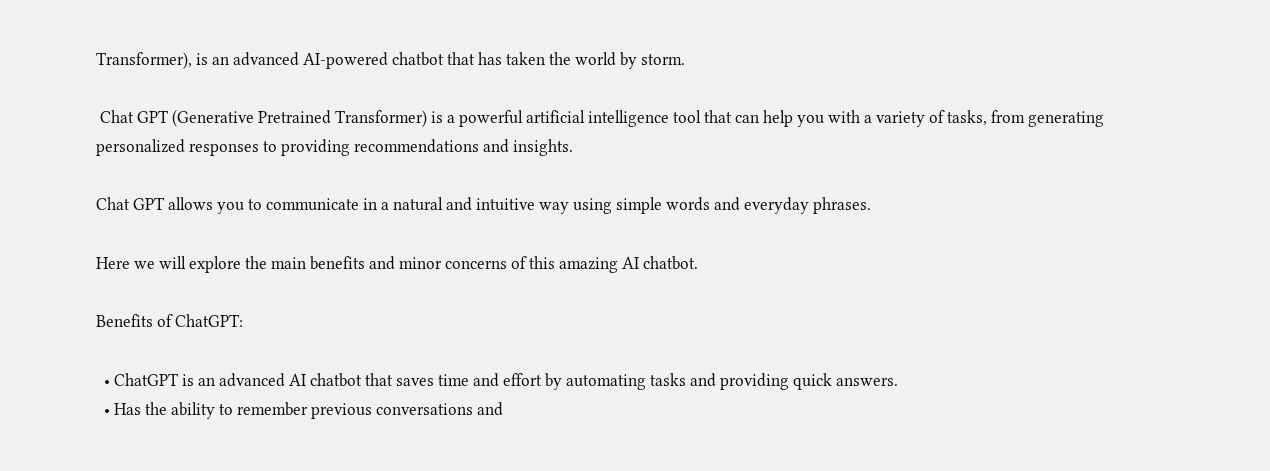Transformer), is an advanced AI-powered chatbot that has taken the world by storm.

 Chat GPT (Generative Pretrained Transformer) is a powerful artificial intelligence tool that can help you with a variety of tasks, from generating personalized responses to providing recommendations and insights.

Chat GPT allows you to communicate in a natural and intuitive way using simple words and everyday phrases.

Here we will explore the main benefits and minor concerns of this amazing AI chatbot.

Benefits of ChatGPT:

  • ChatGPT is an advanced AI chatbot that saves time and effort by automating tasks and providing quick answers.
  • Has the ability to remember previous conversations and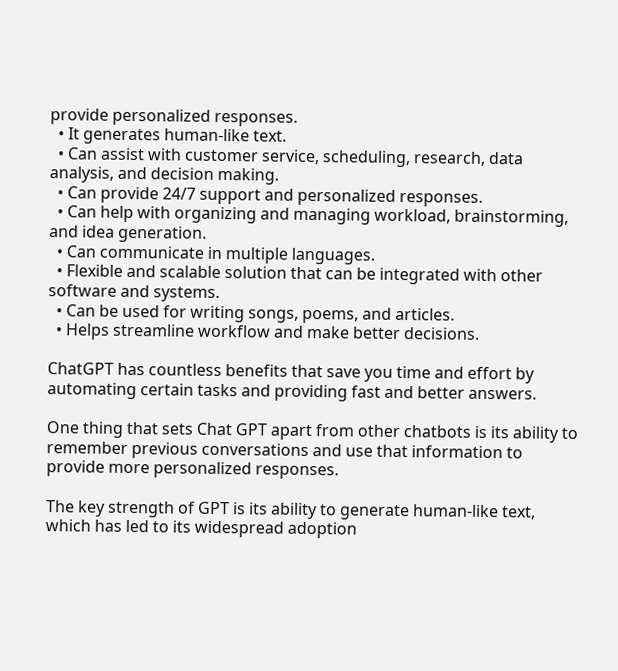provide personalized responses.
  • It generates human-like text.
  • Can assist with customer service, scheduling, research, data analysis, and decision making.
  • Can provide 24/7 support and personalized responses.
  • Can help with organizing and managing workload, brainstorming, and idea generation.
  • Can communicate in multiple languages.
  • Flexible and scalable solution that can be integrated with other software and systems.
  • Can be used for writing songs, poems, and articles.
  • Helps streamline workflow and make better decisions.

ChatGPT has countless benefits that save you time and effort by automating certain tasks and providing fast and better answers.

One thing that sets Chat GPT apart from other chatbots is its ability to remember previous conversations and use that information to provide more personalized responses.

The key strength of GPT is its ability to generate human-like text, which has led to its widespread adoption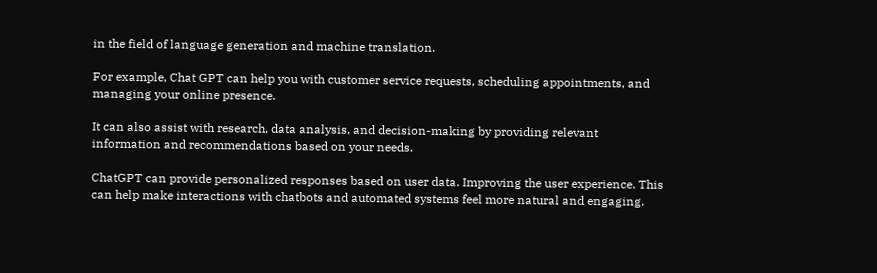in the field of language generation and machine translation.

For example, Chat GPT can help you with customer service requests, scheduling appointments, and managing your online presence.

It can also assist with research, data analysis, and decision-making by providing relevant information and recommendations based on your needs.

ChatGPT can provide personalized responses based on user data. Improving the user experience. This can help make interactions with chatbots and automated systems feel more natural and engaging.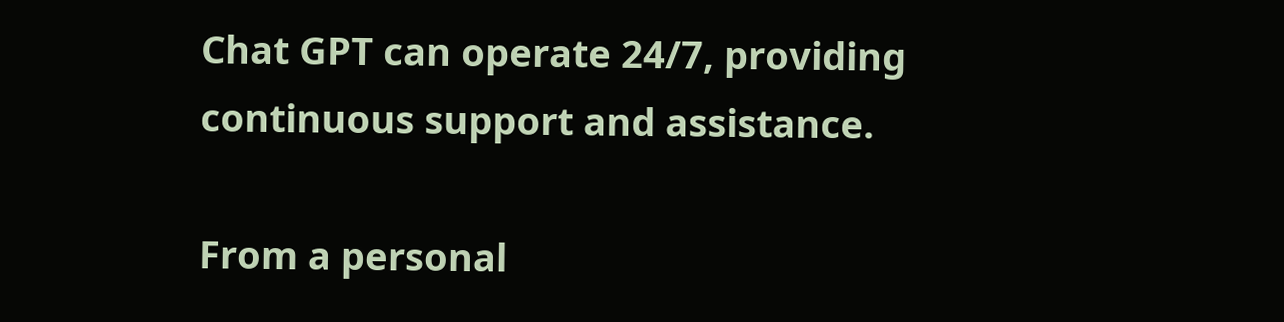Chat GPT can operate 24/7, providing continuous support and assistance.

From a personal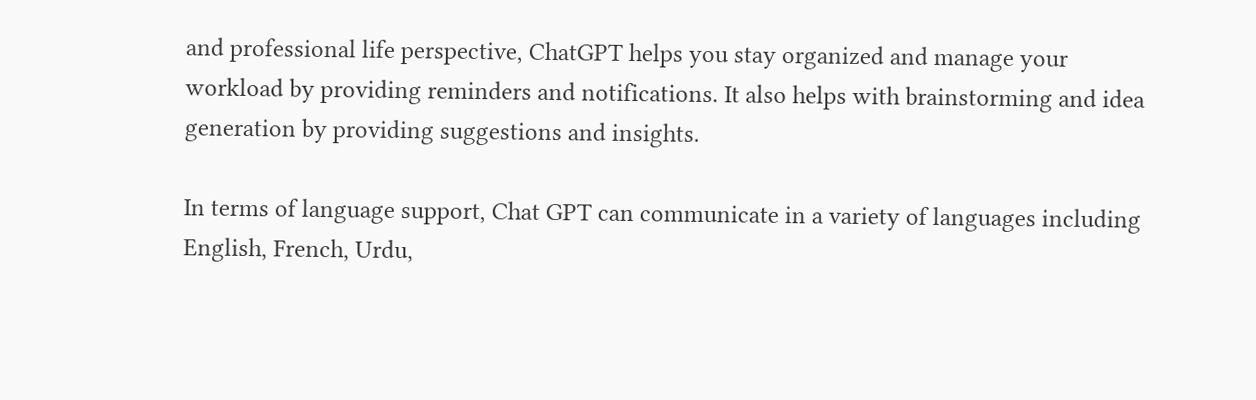and professional life perspective, ChatGPT helps you stay organized and manage your workload by providing reminders and notifications. It also helps with brainstorming and idea generation by providing suggestions and insights.

In terms of language support, Chat GPT can communicate in a variety of languages including English, French, Urdu,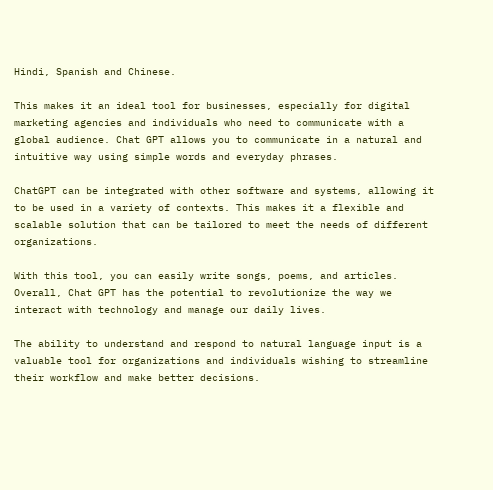Hindi, Spanish and Chinese.

This makes it an ideal tool for businesses, especially for digital marketing agencies and individuals who need to communicate with a global audience. Chat GPT allows you to communicate in a natural and intuitive way using simple words and everyday phrases.

ChatGPT can be integrated with other software and systems, allowing it to be used in a variety of contexts. This makes it a flexible and scalable solution that can be tailored to meet the needs of different organizations.

With this tool, you can easily write songs, poems, and articles. Overall, Chat GPT has the potential to revolutionize the way we interact with technology and manage our daily lives.

The ability to understand and respond to natural language input is a valuable tool for organizations and individuals wishing to streamline their workflow and make better decisions.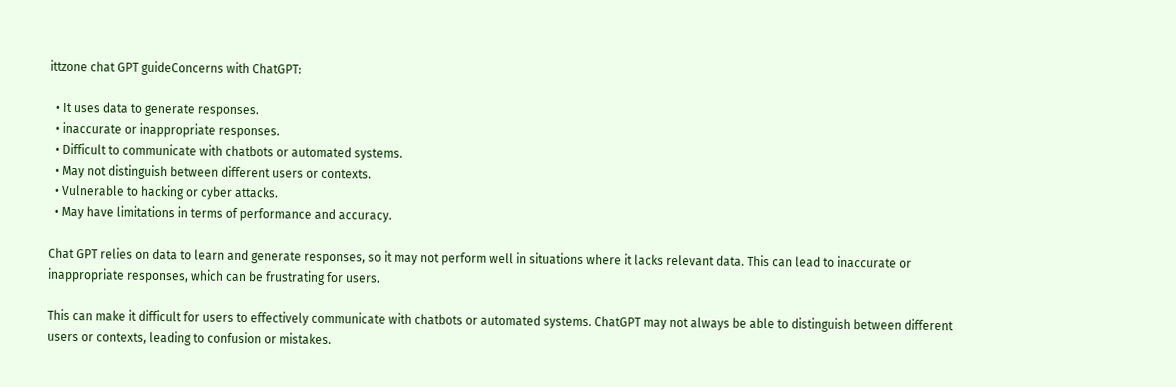ittzone chat GPT guideConcerns with ChatGPT:

  • It uses data to generate responses.
  • inaccurate or inappropriate responses.
  • Difficult to communicate with chatbots or automated systems.
  • May not distinguish between different users or contexts.
  • Vulnerable to hacking or cyber attacks.
  • May have limitations in terms of performance and accuracy.

Chat GPT relies on data to learn and generate responses, so it may not perform well in situations where it lacks relevant data. This can lead to inaccurate or inappropriate responses, which can be frustrating for users.

This can make it difficult for users to effectively communicate with chatbots or automated systems. ChatGPT may not always be able to distinguish between different users or contexts, leading to confusion or mistakes.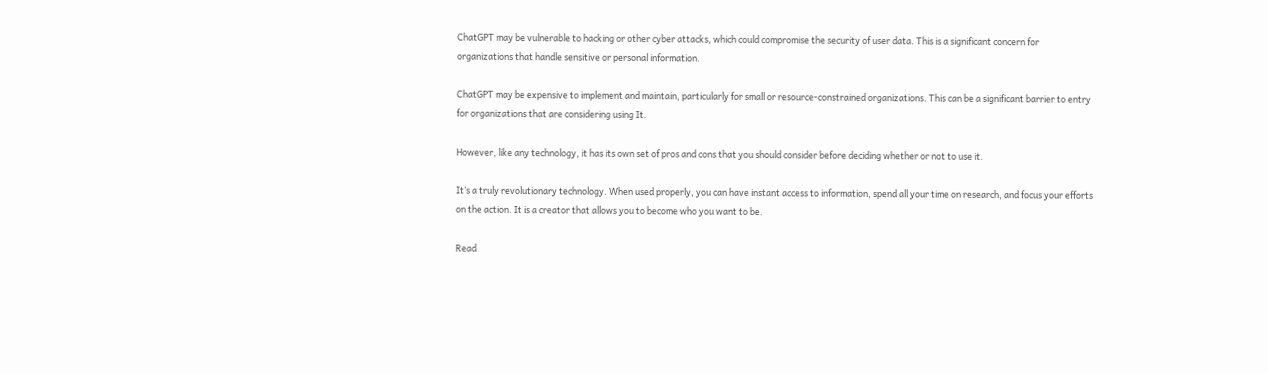ChatGPT may be vulnerable to hacking or other cyber attacks, which could compromise the security of user data. This is a significant concern for organizations that handle sensitive or personal information.

ChatGPT may be expensive to implement and maintain, particularly for small or resource-constrained organizations. This can be a significant barrier to entry for organizations that are considering using It.

However, like any technology, it has its own set of pros and cons that you should consider before deciding whether or not to use it.

It’s a truly revolutionary technology. When used properly, you can have instant access to information, spend all your time on research, and focus your efforts on the action. It is a creator that allows you to become who you want to be.

Read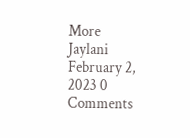More
Jaylani February 2, 2023 0 Comments